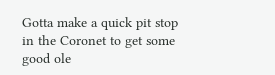Gotta make a quick pit stop in the Coronet to get some good ole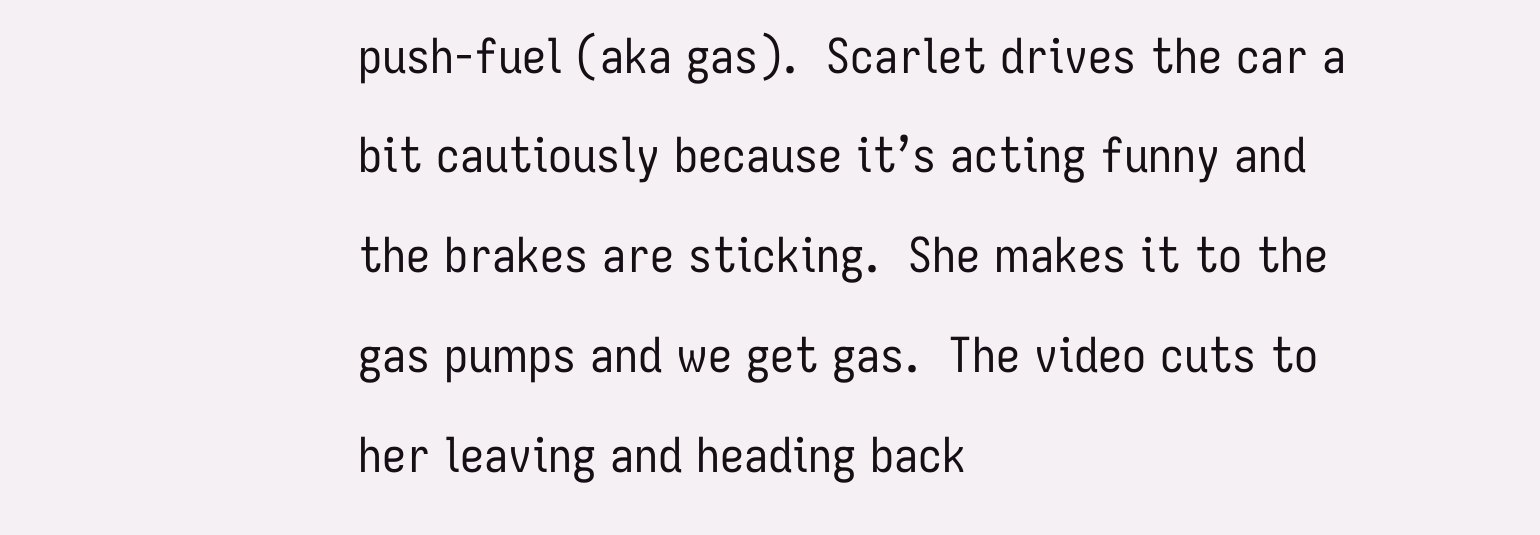push-fuel (aka gas).  Scarlet drives the car a bit cautiously because it’s acting funny and the brakes are sticking.  She makes it to the gas pumps and we get gas.  The video cuts to her leaving and heading back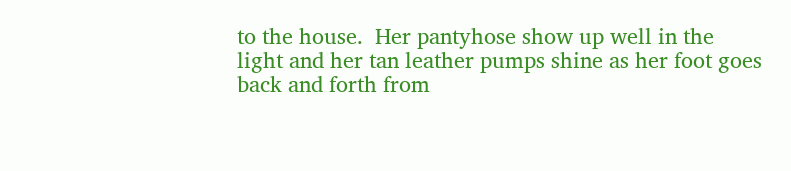to the house.  Her pantyhose show up well in the light and her tan leather pumps shine as her foot goes back and forth from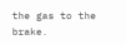the gas to the brake.